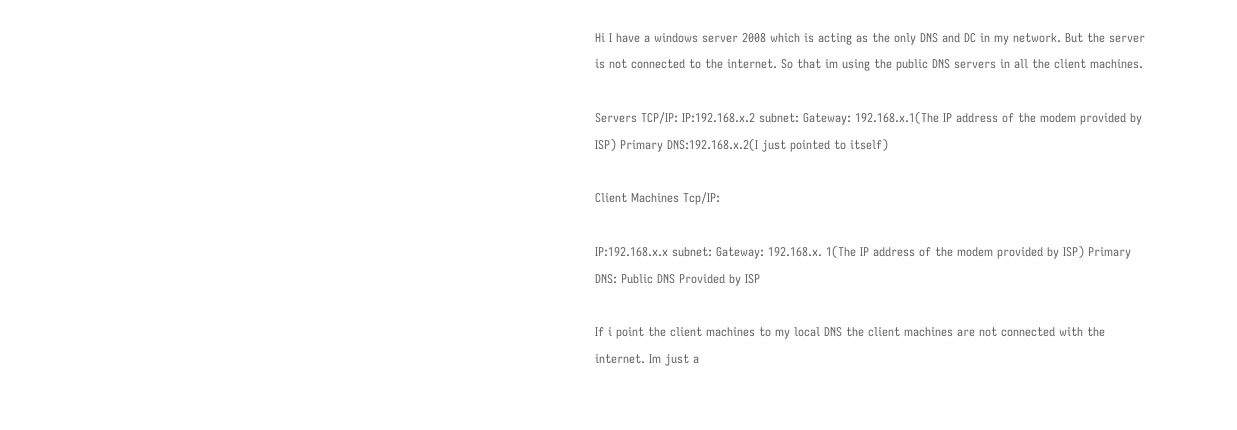Hi I have a windows server 2008 which is acting as the only DNS and DC in my network. But the server is not connected to the internet. So that im using the public DNS servers in all the client machines.

Servers TCP/IP: IP:192.168.x.2 subnet: Gateway: 192.168.x.1(The IP address of the modem provided by ISP) Primary DNS:192.168.x.2(I just pointed to itself)

Client Machines Tcp/IP:

IP:192.168.x.x subnet: Gateway: 192.168.x. 1(The IP address of the modem provided by ISP) Primary DNS: Public DNS Provided by ISP

If i point the client machines to my local DNS the client machines are not connected with the internet. Im just a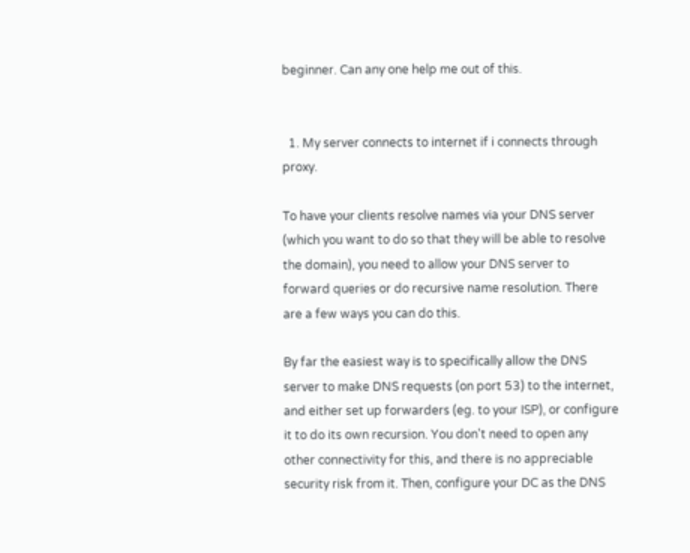beginner. Can any one help me out of this.


  1. My server connects to internet if i connects through proxy.

To have your clients resolve names via your DNS server (which you want to do so that they will be able to resolve the domain), you need to allow your DNS server to forward queries or do recursive name resolution. There are a few ways you can do this.

By far the easiest way is to specifically allow the DNS server to make DNS requests (on port 53) to the internet, and either set up forwarders (eg. to your ISP), or configure it to do its own recursion. You don't need to open any other connectivity for this, and there is no appreciable security risk from it. Then, configure your DC as the DNS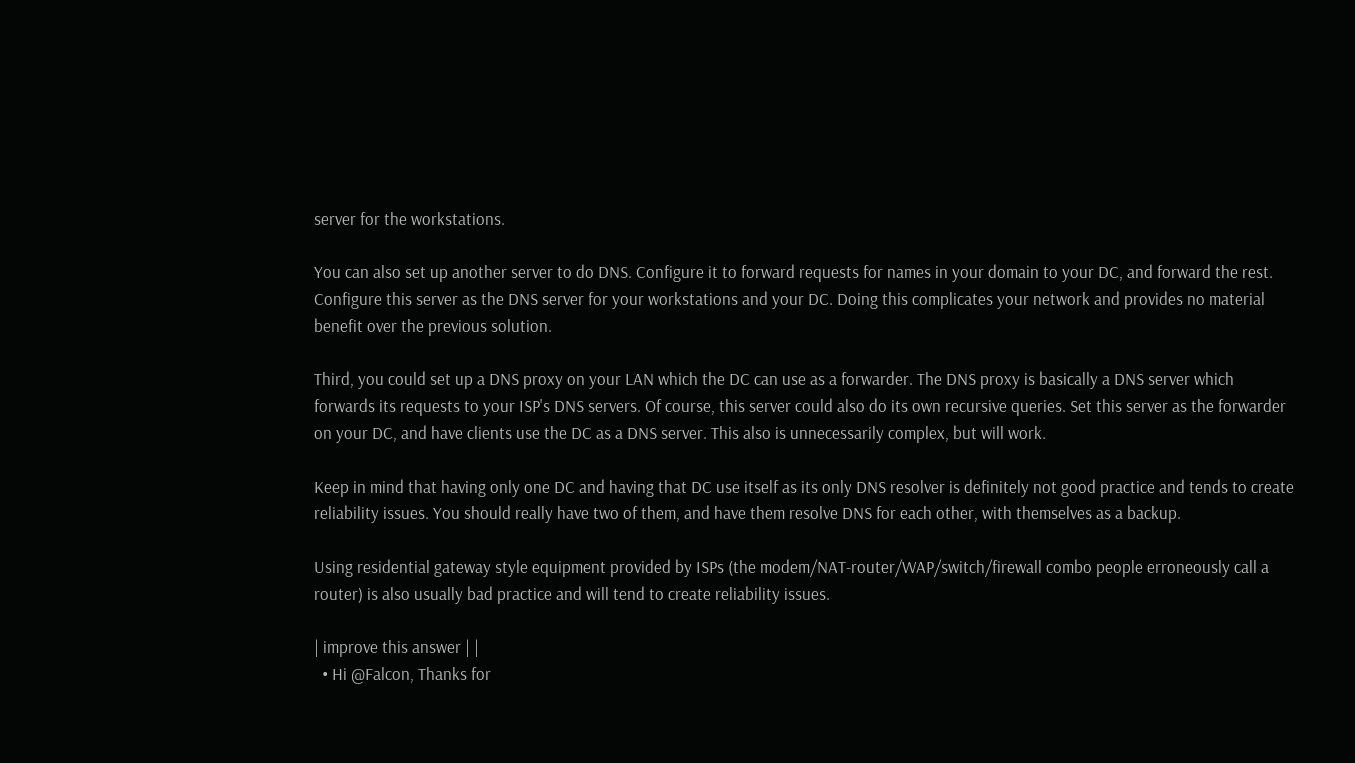server for the workstations.

You can also set up another server to do DNS. Configure it to forward requests for names in your domain to your DC, and forward the rest. Configure this server as the DNS server for your workstations and your DC. Doing this complicates your network and provides no material benefit over the previous solution.

Third, you could set up a DNS proxy on your LAN which the DC can use as a forwarder. The DNS proxy is basically a DNS server which forwards its requests to your ISP's DNS servers. Of course, this server could also do its own recursive queries. Set this server as the forwarder on your DC, and have clients use the DC as a DNS server. This also is unnecessarily complex, but will work.

Keep in mind that having only one DC and having that DC use itself as its only DNS resolver is definitely not good practice and tends to create reliability issues. You should really have two of them, and have them resolve DNS for each other, with themselves as a backup.

Using residential gateway style equipment provided by ISPs (the modem/NAT-router/WAP/switch/firewall combo people erroneously call a router) is also usually bad practice and will tend to create reliability issues.

| improve this answer | |
  • Hi @Falcon, Thanks for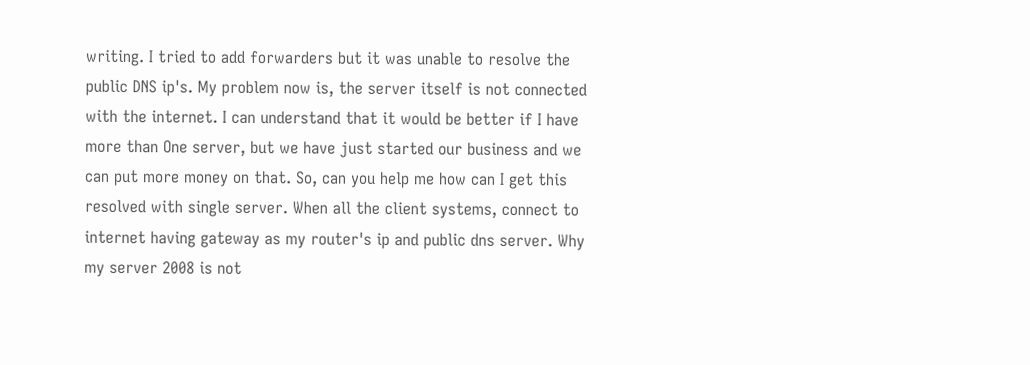writing. I tried to add forwarders but it was unable to resolve the public DNS ip's. My problem now is, the server itself is not connected with the internet. I can understand that it would be better if I have more than One server, but we have just started our business and we can put more money on that. So, can you help me how can I get this resolved with single server. When all the client systems, connect to internet having gateway as my router's ip and public dns server. Why my server 2008 is not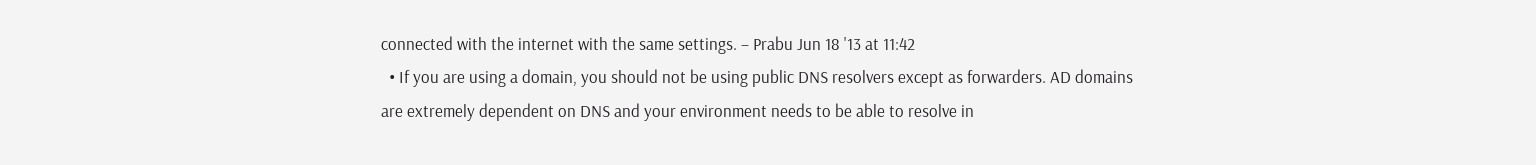connected with the internet with the same settings. – Prabu Jun 18 '13 at 11:42
  • If you are using a domain, you should not be using public DNS resolvers except as forwarders. AD domains are extremely dependent on DNS and your environment needs to be able to resolve in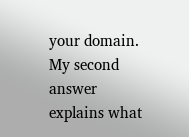your domain. My second answer explains what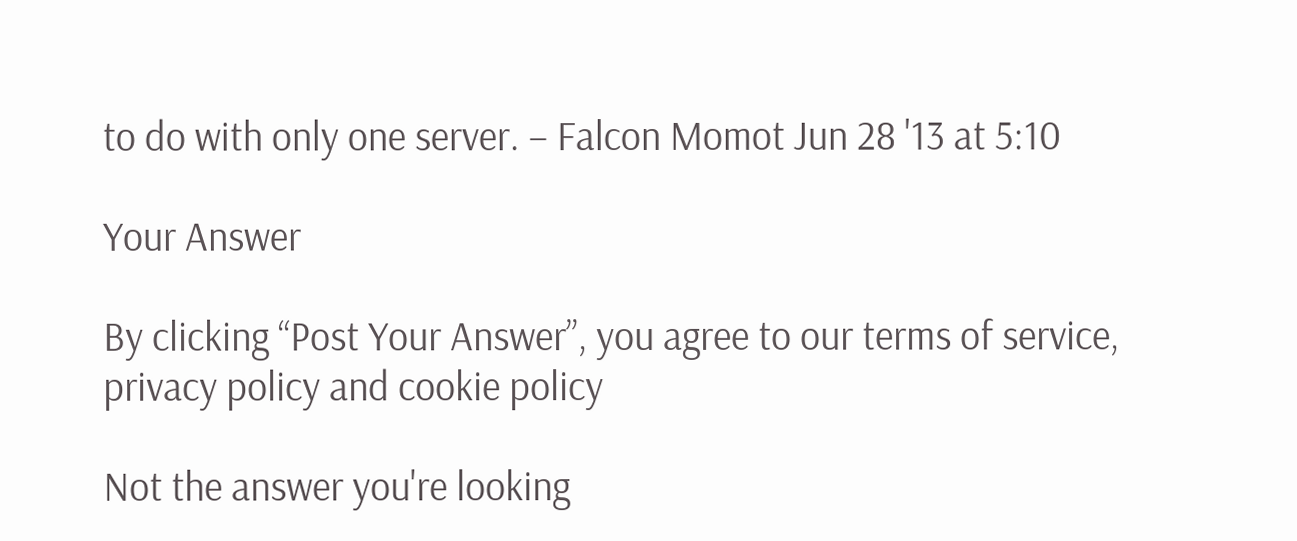to do with only one server. – Falcon Momot Jun 28 '13 at 5:10

Your Answer

By clicking “Post Your Answer”, you agree to our terms of service, privacy policy and cookie policy

Not the answer you're looking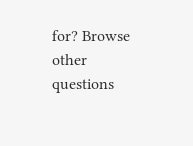for? Browse other questions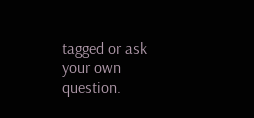tagged or ask your own question.